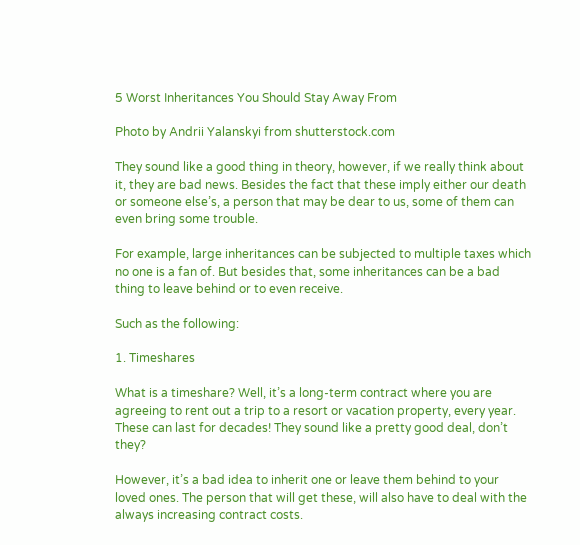5 Worst Inheritances You Should Stay Away From

Photo by Andrii Yalanskyi from shutterstock.com

They sound like a good thing in theory, however, if we really think about it, they are bad news. Besides the fact that these imply either our death or someone else’s, a person that may be dear to us, some of them can even bring some trouble.

For example, large inheritances can be subjected to multiple taxes which no one is a fan of. But besides that, some inheritances can be a bad thing to leave behind or to even receive.

Such as the following:

1. Timeshares

What is a timeshare? Well, it’s a long-term contract where you are agreeing to rent out a trip to a resort or vacation property, every year. These can last for decades! They sound like a pretty good deal, don’t they?

However, it’s a bad idea to inherit one or leave them behind to your loved ones. The person that will get these, will also have to deal with the always increasing contract costs.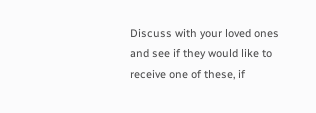Discuss with your loved ones and see if they would like to receive one of these, if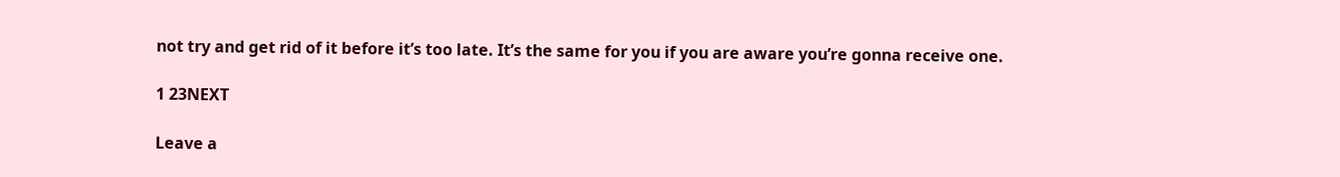not try and get rid of it before it’s too late. It’s the same for you if you are aware you’re gonna receive one.

1 23NEXT

Leave a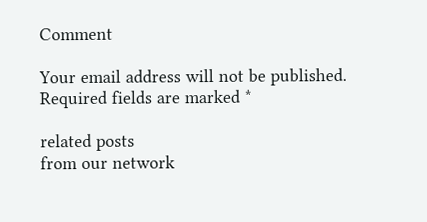Comment

Your email address will not be published. Required fields are marked *

related posts
from our network